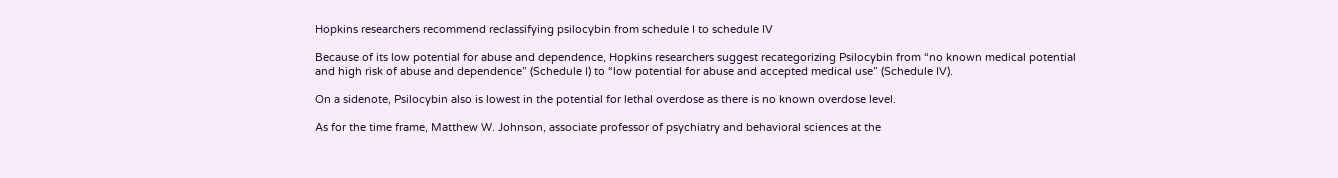Hopkins researchers recommend reclassifying psilocybin from schedule I to schedule IV

Because of its low potential for abuse and dependence, Hopkins researchers suggest recategorizing Psilocybin from “no known medical potential and high risk of abuse and dependence” (Schedule I) to “low potential for abuse and accepted medical use” (Schedule IV).

On a sidenote, Psilocybin also is lowest in the potential for lethal overdose as there is no known overdose level.

As for the time frame, Matthew W. Johnson, associate professor of psychiatry and behavioral sciences at the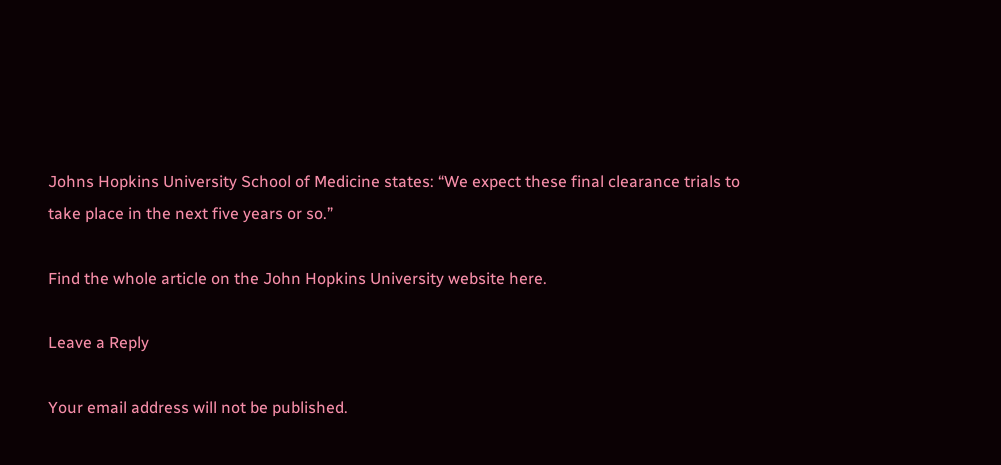Johns Hopkins University School of Medicine states: “We expect these final clearance trials to take place in the next five years or so.”

Find the whole article on the John Hopkins University website here.

Leave a Reply

Your email address will not be published.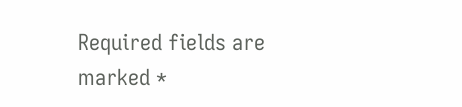Required fields are marked *